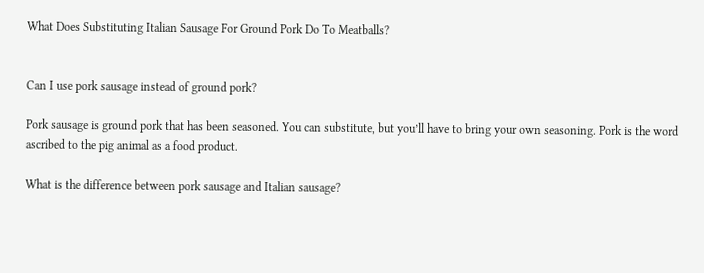What Does Substituting Italian Sausage For Ground Pork Do To Meatballs?


Can I use pork sausage instead of ground pork?

Pork sausage is ground pork that has been seasoned. You can substitute, but you’ll have to bring your own seasoning. Pork is the word ascribed to the pig animal as a food product.

What is the difference between pork sausage and Italian sausage?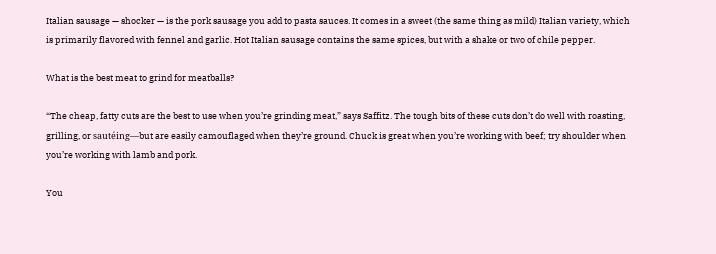Italian sausage — shocker — is the pork sausage you add to pasta sauces. It comes in a sweet (the same thing as mild) Italian variety, which is primarily flavored with fennel and garlic. Hot Italian sausage contains the same spices, but with a shake or two of chile pepper.

What is the best meat to grind for meatballs?

“The cheap, fatty cuts are the best to use when you’re grinding meat,” says Saffitz. The tough bits of these cuts don’t do well with roasting, grilling, or sautéing—but are easily camouflaged when they’re ground. Chuck is great when you’re working with beef; try shoulder when you’re working with lamb and pork.

You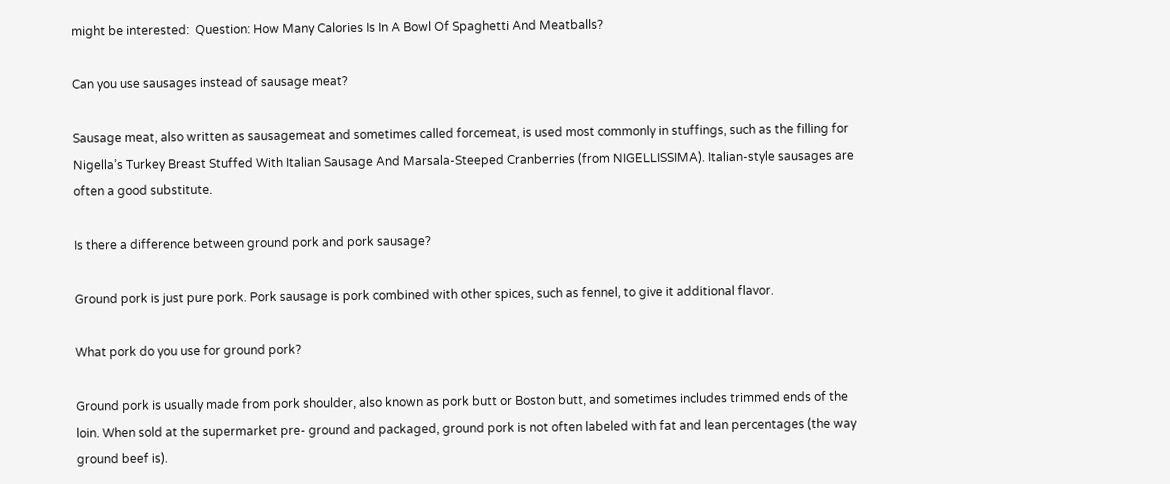might be interested:  Question: How Many Calories Is In A Bowl Of Spaghetti And Meatballs?

Can you use sausages instead of sausage meat?

Sausage meat, also written as sausagemeat and sometimes called forcemeat, is used most commonly in stuffings, such as the filling for Nigella’s Turkey Breast Stuffed With Italian Sausage And Marsala-Steeped Cranberries (from NIGELLISSIMA). Italian-style sausages are often a good substitute.

Is there a difference between ground pork and pork sausage?

Ground pork is just pure pork. Pork sausage is pork combined with other spices, such as fennel, to give it additional flavor.

What pork do you use for ground pork?

Ground pork is usually made from pork shoulder, also known as pork butt or Boston butt, and sometimes includes trimmed ends of the loin. When sold at the supermarket pre- ground and packaged, ground pork is not often labeled with fat and lean percentages (the way ground beef is).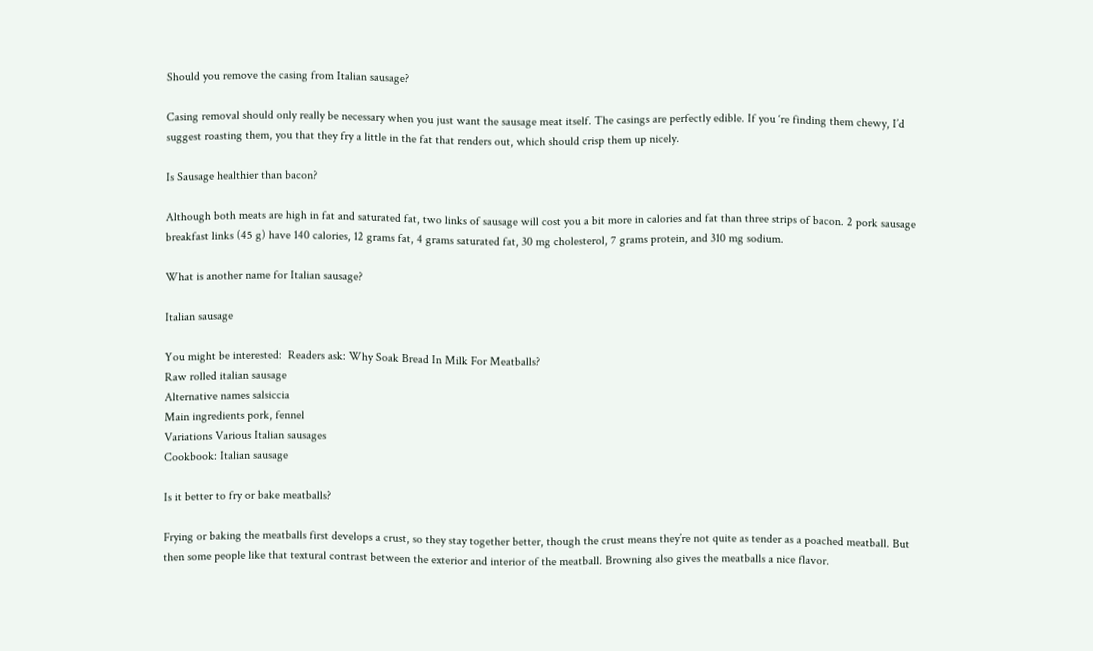Should you remove the casing from Italian sausage?

Casing removal should only really be necessary when you just want the sausage meat itself. The casings are perfectly edible. If you ‘re finding them chewy, I’d suggest roasting them, you that they fry a little in the fat that renders out, which should crisp them up nicely.

Is Sausage healthier than bacon?

Although both meats are high in fat and saturated fat, two links of sausage will cost you a bit more in calories and fat than three strips of bacon. 2 pork sausage breakfast links (45 g) have 140 calories, 12 grams fat, 4 grams saturated fat, 30 mg cholesterol, 7 grams protein, and 310 mg sodium.

What is another name for Italian sausage?

Italian sausage

You might be interested:  Readers ask: Why Soak Bread In Milk For Meatballs?
Raw rolled italian sausage
Alternative names salsiccia
Main ingredients pork, fennel
Variations Various Italian sausages
Cookbook: Italian sausage

Is it better to fry or bake meatballs?

Frying or baking the meatballs first develops a crust, so they stay together better, though the crust means they’re not quite as tender as a poached meatball. But then some people like that textural contrast between the exterior and interior of the meatball. Browning also gives the meatballs a nice flavor.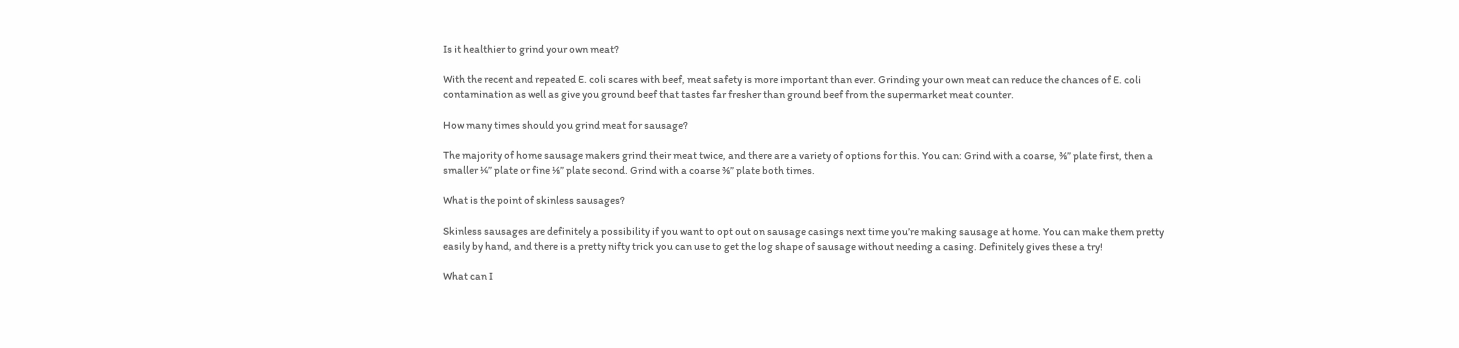Is it healthier to grind your own meat?

With the recent and repeated E. coli scares with beef, meat safety is more important than ever. Grinding your own meat can reduce the chances of E. coli contamination as well as give you ground beef that tastes far fresher than ground beef from the supermarket meat counter.

How many times should you grind meat for sausage?

The majority of home sausage makers grind their meat twice, and there are a variety of options for this. You can: Grind with a coarse, ⅜” plate first, then a smaller ¼” plate or fine ⅛” plate second. Grind with a coarse ⅜” plate both times.

What is the point of skinless sausages?

Skinless sausages are definitely a possibility if you want to opt out on sausage casings next time you’re making sausage at home. You can make them pretty easily by hand, and there is a pretty nifty trick you can use to get the log shape of sausage without needing a casing. Definitely gives these a try!

What can I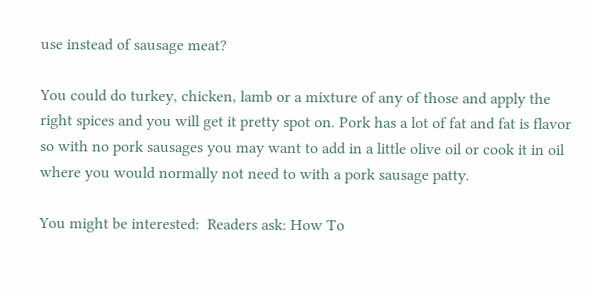use instead of sausage meat?

You could do turkey, chicken, lamb or a mixture of any of those and apply the right spices and you will get it pretty spot on. Pork has a lot of fat and fat is flavor so with no pork sausages you may want to add in a little olive oil or cook it in oil where you would normally not need to with a pork sausage patty.

You might be interested:  Readers ask: How To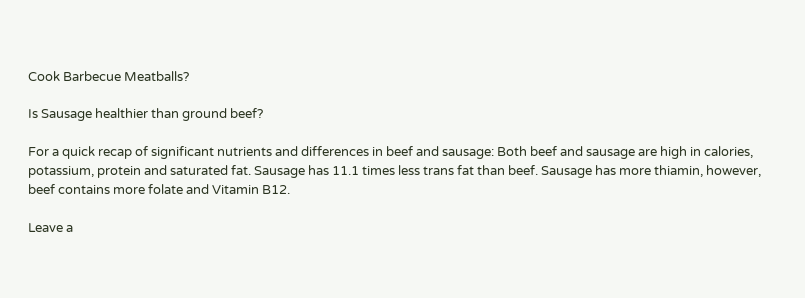Cook Barbecue Meatballs?

Is Sausage healthier than ground beef?

For a quick recap of significant nutrients and differences in beef and sausage: Both beef and sausage are high in calories, potassium, protein and saturated fat. Sausage has 11.1 times less trans fat than beef. Sausage has more thiamin, however, beef contains more folate and Vitamin B12.

Leave a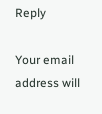Reply

Your email address will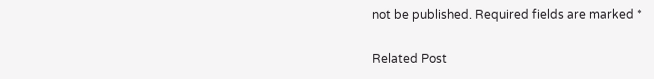not be published. Required fields are marked *

Related Post